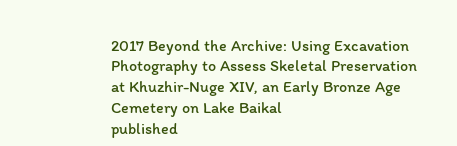2017 Beyond the Archive: Using Excavation Photography to Assess Skeletal Preservation at Khuzhir-Nuge XIV, an Early Bronze Age Cemetery on Lake Baikal
published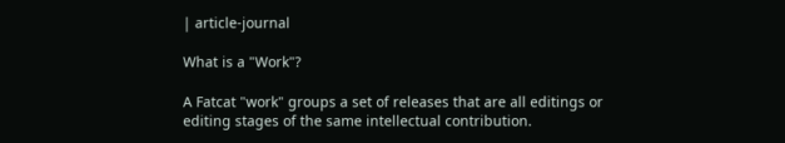| article-journal

What is a "Work"?

A Fatcat "work" groups a set of releases that are all editings or editing stages of the same intellectual contribution.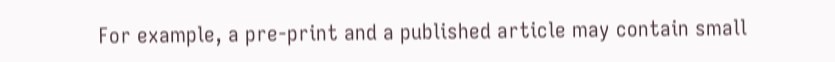For example, a pre-print and a published article may contain small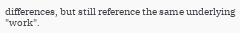differences, but still reference the same underlying "work".